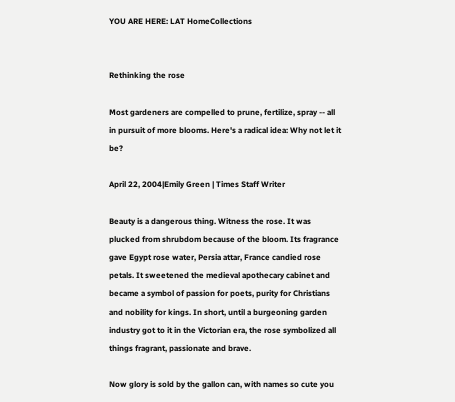YOU ARE HERE: LAT HomeCollections


Rethinking the rose

Most gardeners are compelled to prune, fertilize, spray -- all in pursuit of more blooms. Here's a radical idea: Why not let it be?

April 22, 2004|Emily Green | Times Staff Writer

Beauty is a dangerous thing. Witness the rose. It was plucked from shrubdom because of the bloom. Its fragrance gave Egypt rose water, Persia attar, France candied rose petals. It sweetened the medieval apothecary cabinet and became a symbol of passion for poets, purity for Christians and nobility for kings. In short, until a burgeoning garden industry got to it in the Victorian era, the rose symbolized all things fragrant, passionate and brave.

Now glory is sold by the gallon can, with names so cute you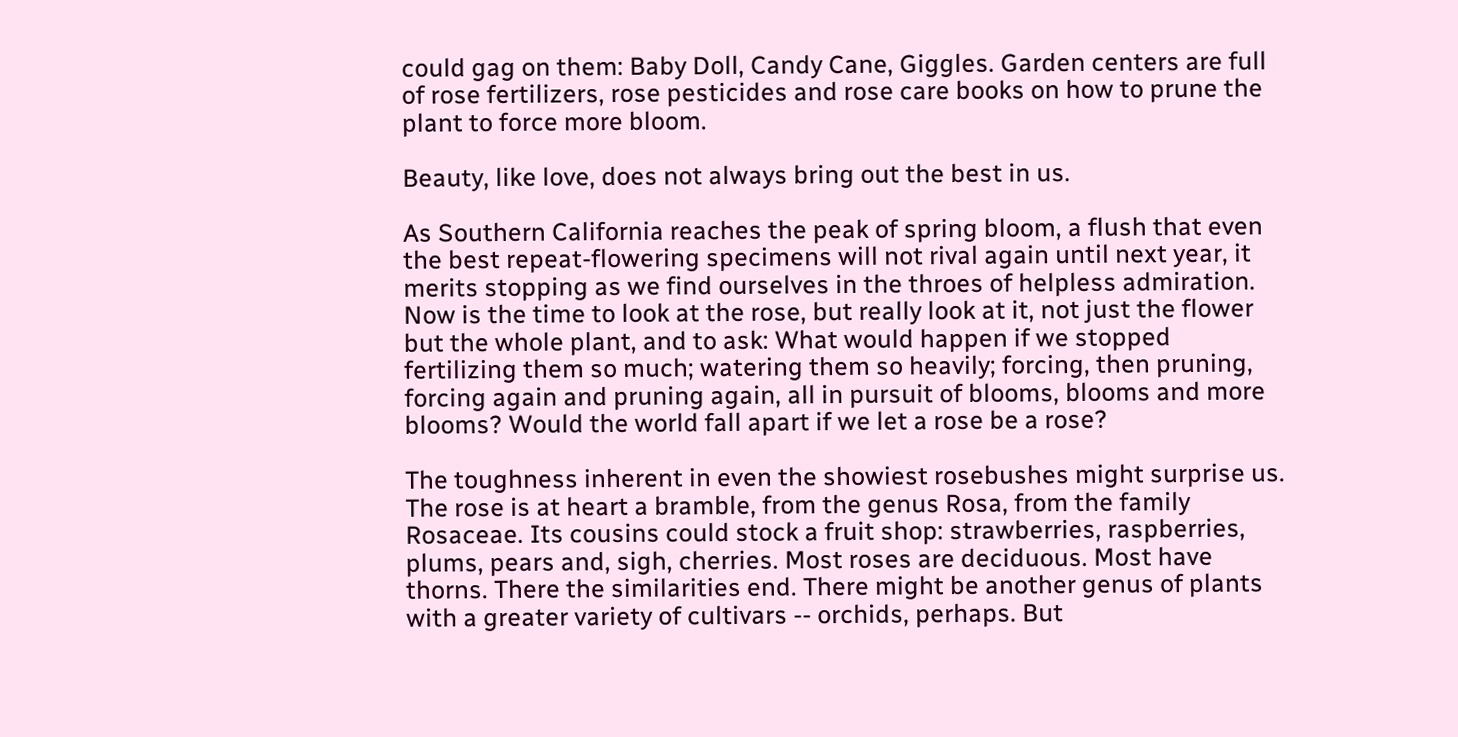could gag on them: Baby Doll, Candy Cane, Giggles. Garden centers are full of rose fertilizers, rose pesticides and rose care books on how to prune the plant to force more bloom.

Beauty, like love, does not always bring out the best in us.

As Southern California reaches the peak of spring bloom, a flush that even the best repeat-flowering specimens will not rival again until next year, it merits stopping as we find ourselves in the throes of helpless admiration. Now is the time to look at the rose, but really look at it, not just the flower but the whole plant, and to ask: What would happen if we stopped fertilizing them so much; watering them so heavily; forcing, then pruning, forcing again and pruning again, all in pursuit of blooms, blooms and more blooms? Would the world fall apart if we let a rose be a rose?

The toughness inherent in even the showiest rosebushes might surprise us. The rose is at heart a bramble, from the genus Rosa, from the family Rosaceae. Its cousins could stock a fruit shop: strawberries, raspberries, plums, pears and, sigh, cherries. Most roses are deciduous. Most have thorns. There the similarities end. There might be another genus of plants with a greater variety of cultivars -- orchids, perhaps. But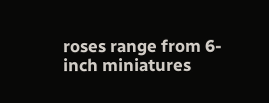roses range from 6-inch miniatures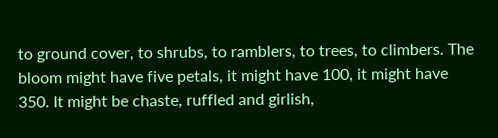to ground cover, to shrubs, to ramblers, to trees, to climbers. The bloom might have five petals, it might have 100, it might have 350. It might be chaste, ruffled and girlish,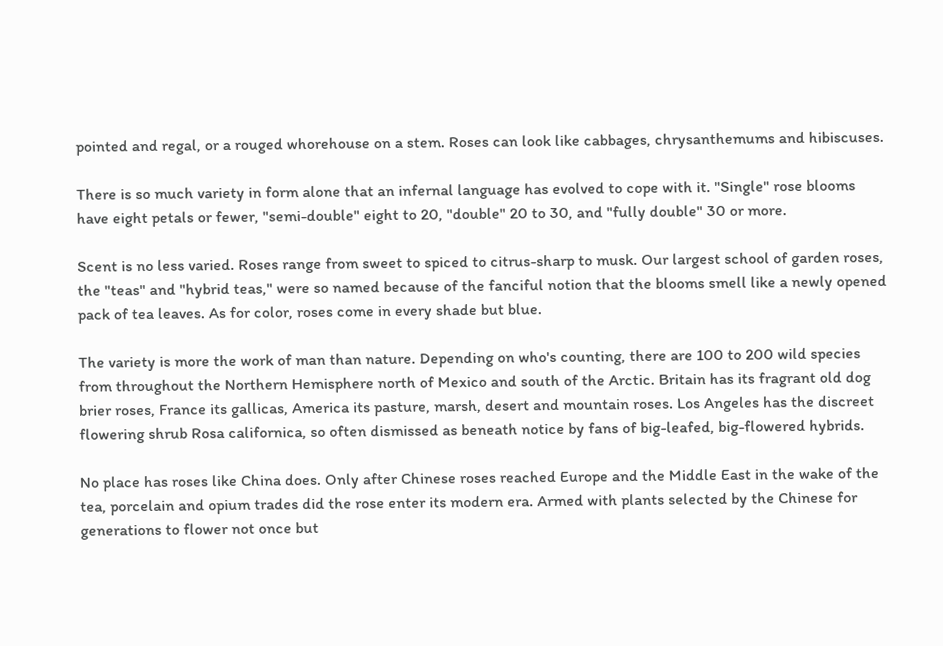pointed and regal, or a rouged whorehouse on a stem. Roses can look like cabbages, chrysanthemums and hibiscuses.

There is so much variety in form alone that an infernal language has evolved to cope with it. "Single" rose blooms have eight petals or fewer, "semi-double" eight to 20, "double" 20 to 30, and "fully double" 30 or more.

Scent is no less varied. Roses range from sweet to spiced to citrus-sharp to musk. Our largest school of garden roses, the "teas" and "hybrid teas," were so named because of the fanciful notion that the blooms smell like a newly opened pack of tea leaves. As for color, roses come in every shade but blue.

The variety is more the work of man than nature. Depending on who's counting, there are 100 to 200 wild species from throughout the Northern Hemisphere north of Mexico and south of the Arctic. Britain has its fragrant old dog brier roses, France its gallicas, America its pasture, marsh, desert and mountain roses. Los Angeles has the discreet flowering shrub Rosa californica, so often dismissed as beneath notice by fans of big-leafed, big-flowered hybrids.

No place has roses like China does. Only after Chinese roses reached Europe and the Middle East in the wake of the tea, porcelain and opium trades did the rose enter its modern era. Armed with plants selected by the Chinese for generations to flower not once but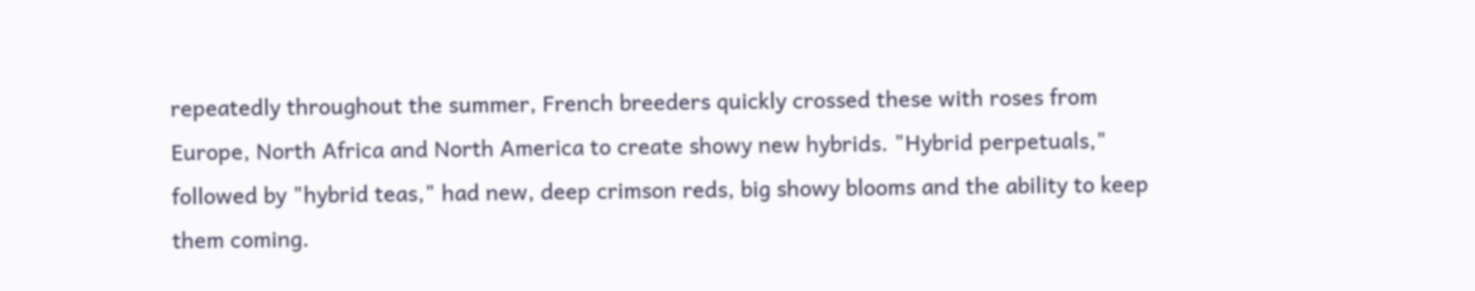repeatedly throughout the summer, French breeders quickly crossed these with roses from Europe, North Africa and North America to create showy new hybrids. "Hybrid perpetuals," followed by "hybrid teas," had new, deep crimson reds, big showy blooms and the ability to keep them coming.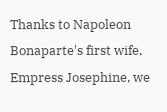Thanks to Napoleon Bonaparte's first wife, Empress Josephine, we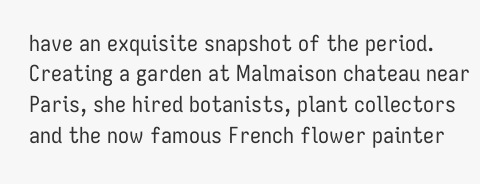have an exquisite snapshot of the period. Creating a garden at Malmaison chateau near Paris, she hired botanists, plant collectors and the now famous French flower painter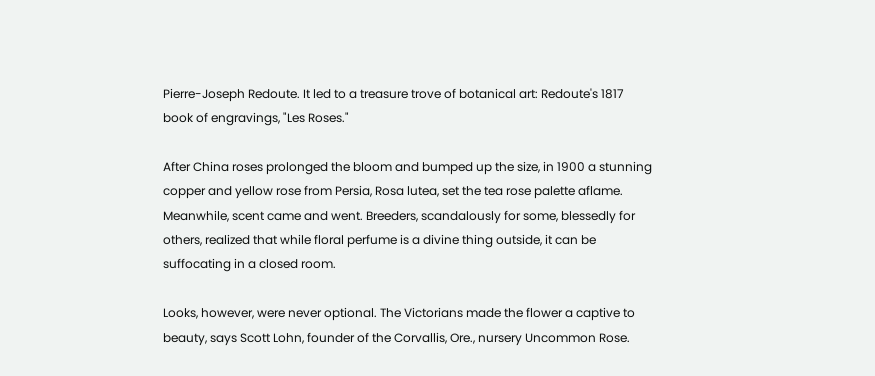Pierre-Joseph Redoute. It led to a treasure trove of botanical art: Redoute's 1817 book of engravings, "Les Roses."

After China roses prolonged the bloom and bumped up the size, in 1900 a stunning copper and yellow rose from Persia, Rosa lutea, set the tea rose palette aflame. Meanwhile, scent came and went. Breeders, scandalously for some, blessedly for others, realized that while floral perfume is a divine thing outside, it can be suffocating in a closed room.

Looks, however, were never optional. The Victorians made the flower a captive to beauty, says Scott Lohn, founder of the Corvallis, Ore., nursery Uncommon Rose.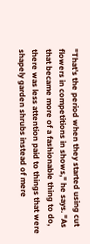"That's the period when they started using cut flowers in competitions in shows," he says. "As that became more of a fashionable thing to do, there was less attention paid to things that were shapely garden shrubs instead of mere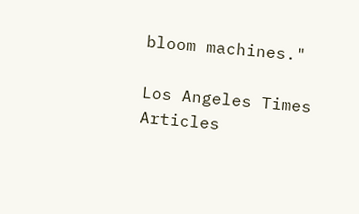bloom machines."

Los Angeles Times Articles